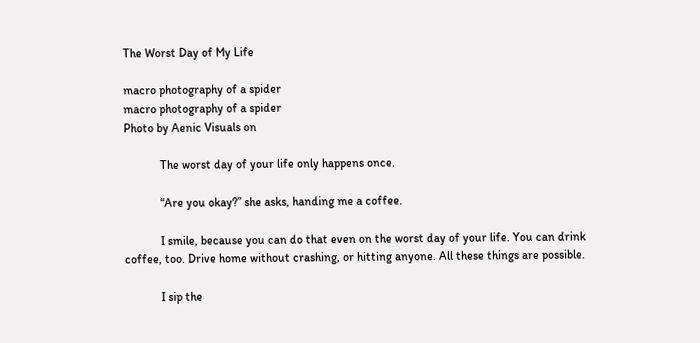The Worst Day of My Life

macro photography of a spider
macro photography of a spider
Photo by Aenic Visuals on

            The worst day of your life only happens once.

            “Are you okay?” she asks, handing me a coffee.

            I smile, because you can do that even on the worst day of your life. You can drink coffee, too. Drive home without crashing, or hitting anyone. All these things are possible.

            I sip the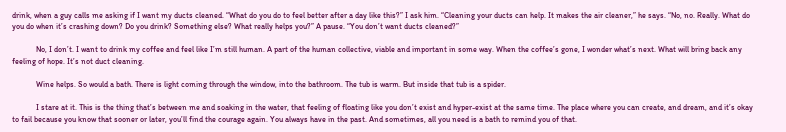drink, when a guy calls me asking if I want my ducts cleaned. “What do you do to feel better after a day like this?” I ask him. “Cleaning your ducts can help. It makes the air cleaner,” he says. “No, no. Really. What do you do when it’s crashing down? Do you drink? Something else? What really helps you?” A pause. “You don’t want ducts cleaned?”

            No, I don’t. I want to drink my coffee and feel like I’m still human. A part of the human collective, viable and important in some way. When the coffee’s gone, I wonder what’s next. What will bring back any feeling of hope. It’s not duct cleaning.

            Wine helps. So would a bath. There is light coming through the window, into the bathroom. The tub is warm. But inside that tub is a spider.

            I stare at it. This is the thing that’s between me and soaking in the water, that feeling of floating like you don’t exist and hyper-exist at the same time. The place where you can create, and dream, and it’s okay to fail because you know that sooner or later, you’ll find the courage again. You always have in the past. And sometimes, all you need is a bath to remind you of that.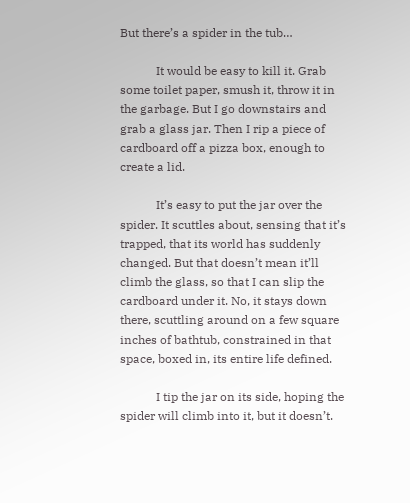But there’s a spider in the tub…

            It would be easy to kill it. Grab some toilet paper, smush it, throw it in the garbage. But I go downstairs and grab a glass jar. Then I rip a piece of cardboard off a pizza box, enough to create a lid.

            It’s easy to put the jar over the spider. It scuttles about, sensing that it’s trapped, that its world has suddenly changed. But that doesn’t mean it’ll climb the glass, so that I can slip the cardboard under it. No, it stays down there, scuttling around on a few square inches of bathtub, constrained in that space, boxed in, its entire life defined.

            I tip the jar on its side, hoping the spider will climb into it, but it doesn’t.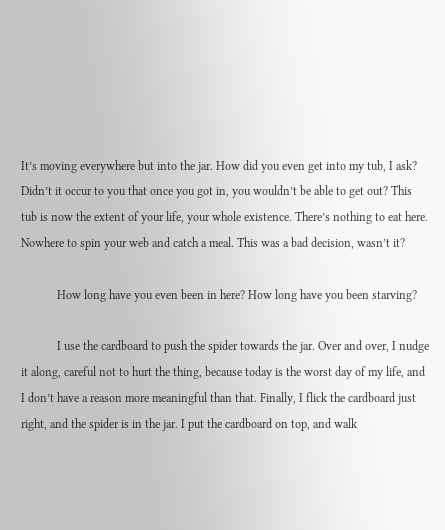It’s moving everywhere but into the jar. How did you even get into my tub, I ask? Didn’t it occur to you that once you got in, you wouldn’t be able to get out? This tub is now the extent of your life, your whole existence. There’s nothing to eat here. Nowhere to spin your web and catch a meal. This was a bad decision, wasn’t it?

            How long have you even been in here? How long have you been starving?

            I use the cardboard to push the spider towards the jar. Over and over, I nudge it along, careful not to hurt the thing, because today is the worst day of my life, and I don’t have a reason more meaningful than that. Finally, I flick the cardboard just right, and the spider is in the jar. I put the cardboard on top, and walk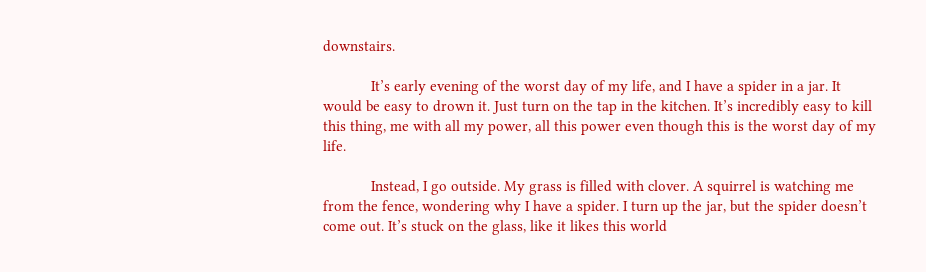downstairs.

            It’s early evening of the worst day of my life, and I have a spider in a jar. It would be easy to drown it. Just turn on the tap in the kitchen. It’s incredibly easy to kill this thing, me with all my power, all this power even though this is the worst day of my life.

            Instead, I go outside. My grass is filled with clover. A squirrel is watching me from the fence, wondering why I have a spider. I turn up the jar, but the spider doesn’t come out. It’s stuck on the glass, like it likes this world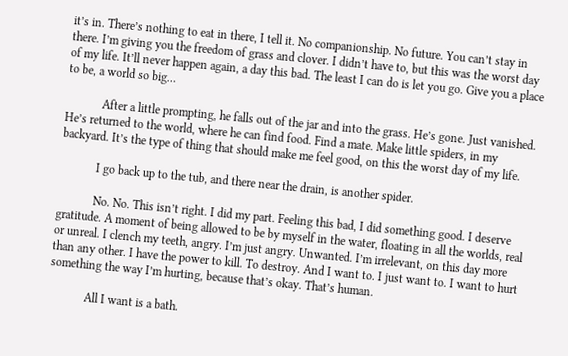it’s in. There’s nothing to eat in there, I tell it. No companionship. No future. You can’t stay in there. I’m giving you the freedom of grass and clover. I didn’t have to, but this was the worst day of my life. It’ll never happen again, a day this bad. The least I can do is let you go. Give you a place to be, a world so big…

            After a little prompting, he falls out of the jar and into the grass. He’s gone. Just vanished. He’s returned to the world, where he can find food. Find a mate. Make little spiders, in my backyard. It’s the type of thing that should make me feel good, on this the worst day of my life.

            I go back up to the tub, and there near the drain, is another spider.

            No. No. This isn’t right. I did my part. Feeling this bad, I did something good. I deserve gratitude. A moment of being allowed to be by myself in the water, floating in all the worlds, real or unreal. I clench my teeth, angry. I’m just angry. Unwanted. I’m irrelevant, on this day more than any other. I have the power to kill. To destroy. And I want to. I just want to. I want to hurt something the way I’m hurting, because that’s okay. That’s human.

            All I want is a bath.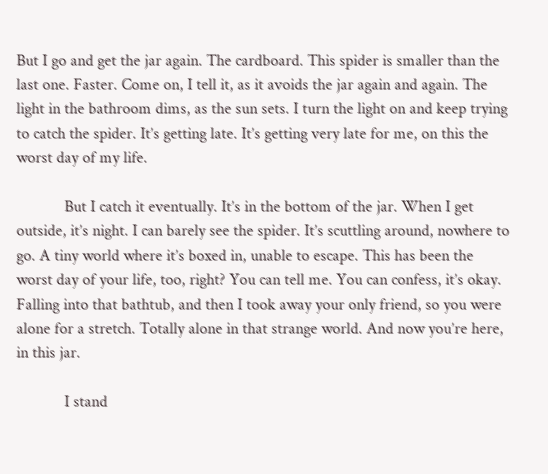But I go and get the jar again. The cardboard. This spider is smaller than the last one. Faster. Come on, I tell it, as it avoids the jar again and again. The light in the bathroom dims, as the sun sets. I turn the light on and keep trying to catch the spider. It’s getting late. It’s getting very late for me, on this the worst day of my life.

            But I catch it eventually. It’s in the bottom of the jar. When I get outside, it’s night. I can barely see the spider. It’s scuttling around, nowhere to go. A tiny world where it’s boxed in, unable to escape. This has been the worst day of your life, too, right? You can tell me. You can confess, it’s okay. Falling into that bathtub, and then I took away your only friend, so you were alone for a stretch. Totally alone in that strange world. And now you’re here, in this jar.

            I stand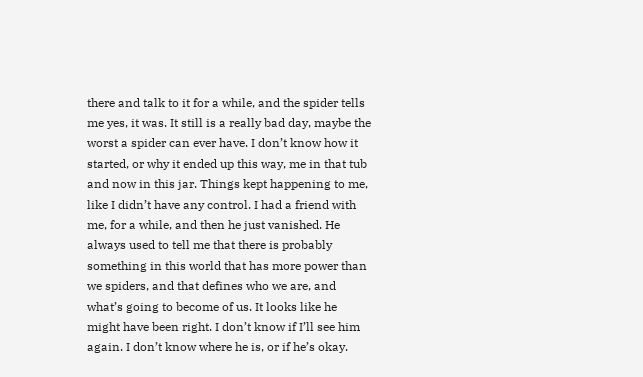there and talk to it for a while, and the spider tells me yes, it was. It still is a really bad day, maybe the worst a spider can ever have. I don’t know how it started, or why it ended up this way, me in that tub and now in this jar. Things kept happening to me, like I didn’t have any control. I had a friend with me, for a while, and then he just vanished. He always used to tell me that there is probably something in this world that has more power than we spiders, and that defines who we are, and what’s going to become of us. It looks like he might have been right. I don’t know if I’ll see him again. I don’t know where he is, or if he’s okay.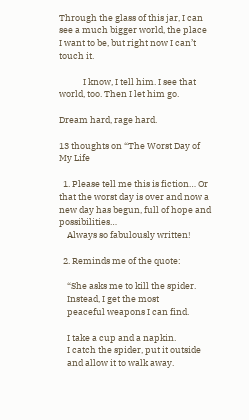Through the glass of this jar, I can see a much bigger world, the place I want to be, but right now I can’t touch it.

            I know, I tell him. I see that world, too. Then I let him go.

Dream hard, rage hard.

13 thoughts on “The Worst Day of My Life

  1. Please tell me this is fiction… Or that the worst day is over and now a new day has begun, full of hope and possibilities…
    Always so fabulously written!

  2. Reminds me of the quote:

    “She asks me to kill the spider.
    Instead, I get the most
    peaceful weapons I can find.

    I take a cup and a napkin.
    I catch the spider, put it outside
    and allow it to walk away.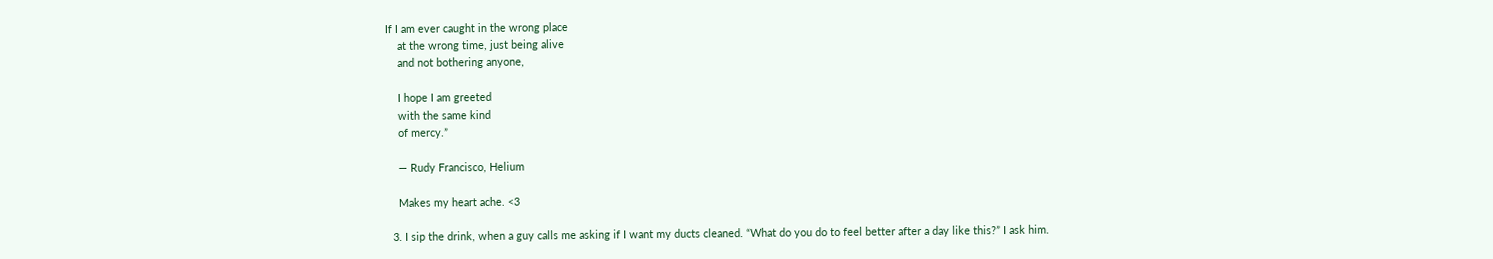If I am ever caught in the wrong place
    at the wrong time, just being alive
    and not bothering anyone,

    I hope I am greeted
    with the same kind
    of mercy.”

    ― Rudy Francisco, Helium

    Makes my heart ache. <3

  3. I sip the drink, when a guy calls me asking if I want my ducts cleaned. “What do you do to feel better after a day like this?” I ask him.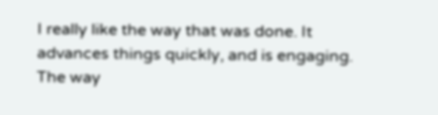I really like the way that was done. It advances things quickly, and is engaging. The way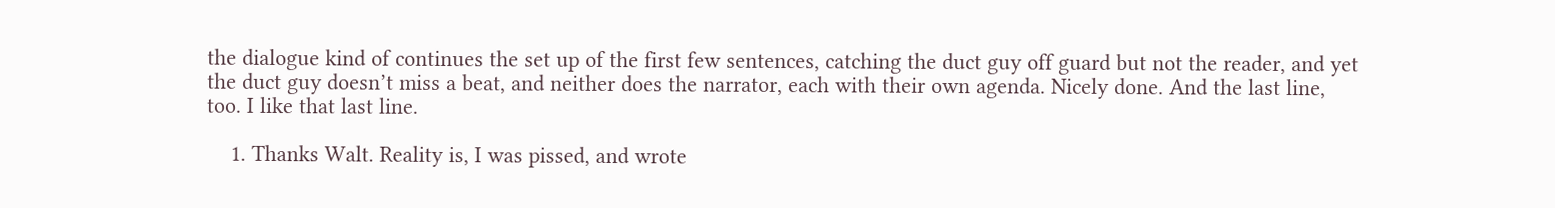the dialogue kind of continues the set up of the first few sentences, catching the duct guy off guard but not the reader, and yet the duct guy doesn’t miss a beat, and neither does the narrator, each with their own agenda. Nicely done. And the last line, too. I like that last line.

    1. Thanks Walt. Reality is, I was pissed, and wrote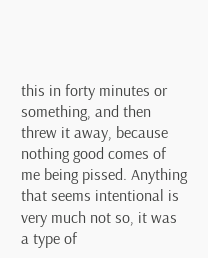this in forty minutes or something, and then threw it away, because nothing good comes of me being pissed. Anything that seems intentional is very much not so, it was a type of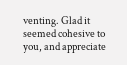venting. Glad it seemed cohesive to you, and appreciate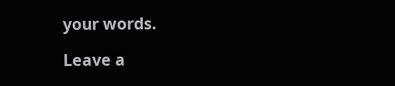your words.

Leave a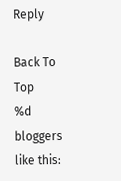Reply

Back To Top
%d bloggers like this: